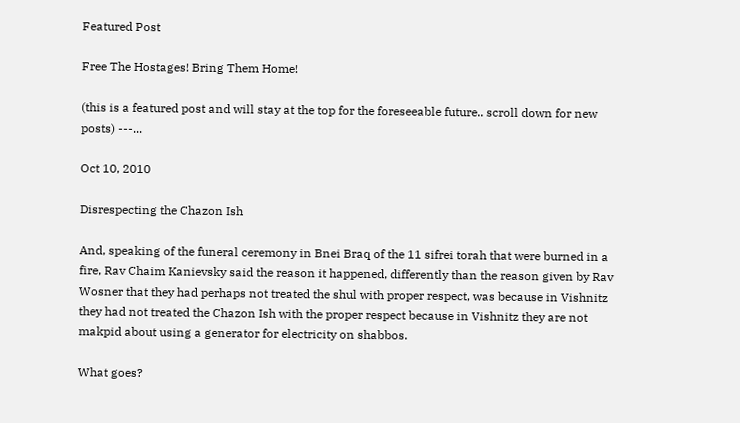Featured Post

Free The Hostages! Bring Them Home!

(this is a featured post and will stay at the top for the foreseeable future.. scroll down for new posts) ---...

Oct 10, 2010

Disrespecting the Chazon Ish

And, speaking of the funeral ceremony in Bnei Braq of the 11 sifrei torah that were burned in a fire, Rav Chaim Kanievsky said the reason it happened, differently than the reason given by Rav Wosner that they had perhaps not treated the shul with proper respect, was because in Vishnitz they had not treated the Chazon Ish with the proper respect because in Vishnitz they are not makpid about using a generator for electricity on shabbos.

What goes?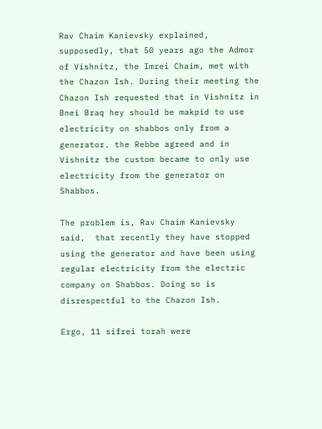Rav Chaim Kanievsky explained, supposedly, that 50 years ago the Admor of Vishnitz, the Imrei Chaim, met with the Chazon Ish. During their meeting the Chazon Ish requested that in Vishnitz in Bnei Braq hey should be makpid to use electricity on shabbos only from a generator. the Rebbe agreed and in Vishnitz the custom became to only use electricity from the generator on Shabbos.

The problem is, Rav Chaim Kanievsky said,  that recently they have stopped using the generator and have been using regular electricity from the electric company on Shabbos. Doing so is disrespectful to the Chazon Ish.

Ergo, 11 sifrei torah were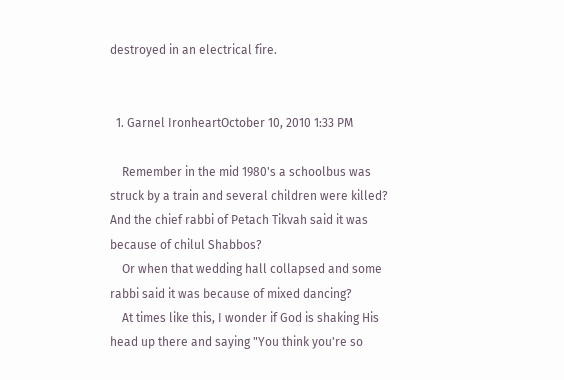destroyed in an electrical fire.


  1. Garnel IronheartOctober 10, 2010 1:33 PM

    Remember in the mid 1980's a schoolbus was struck by a train and several children were killed? And the chief rabbi of Petach Tikvah said it was because of chilul Shabbos?
    Or when that wedding hall collapsed and some rabbi said it was because of mixed dancing?
    At times like this, I wonder if God is shaking His head up there and saying "You think you're so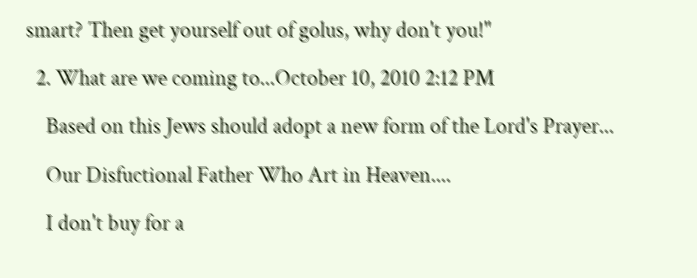smart? Then get yourself out of golus, why don't you!"

  2. What are we coming to...October 10, 2010 2:12 PM

    Based on this Jews should adopt a new form of the Lord's Prayer...

    Our Disfuctional Father Who Art in Heaven....

    I don't buy for a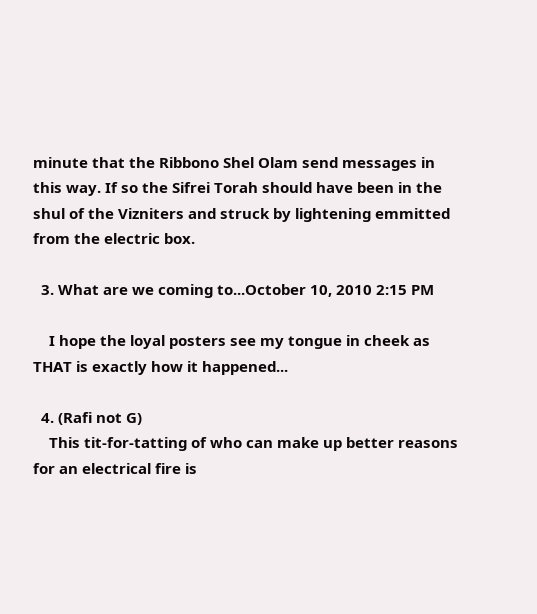minute that the Ribbono Shel Olam send messages in this way. If so the Sifrei Torah should have been in the shul of the Vizniters and struck by lightening emmitted from the electric box.

  3. What are we coming to...October 10, 2010 2:15 PM

    I hope the loyal posters see my tongue in cheek as THAT is exactly how it happened...

  4. (Rafi not G)
    This tit-for-tatting of who can make up better reasons for an electrical fire is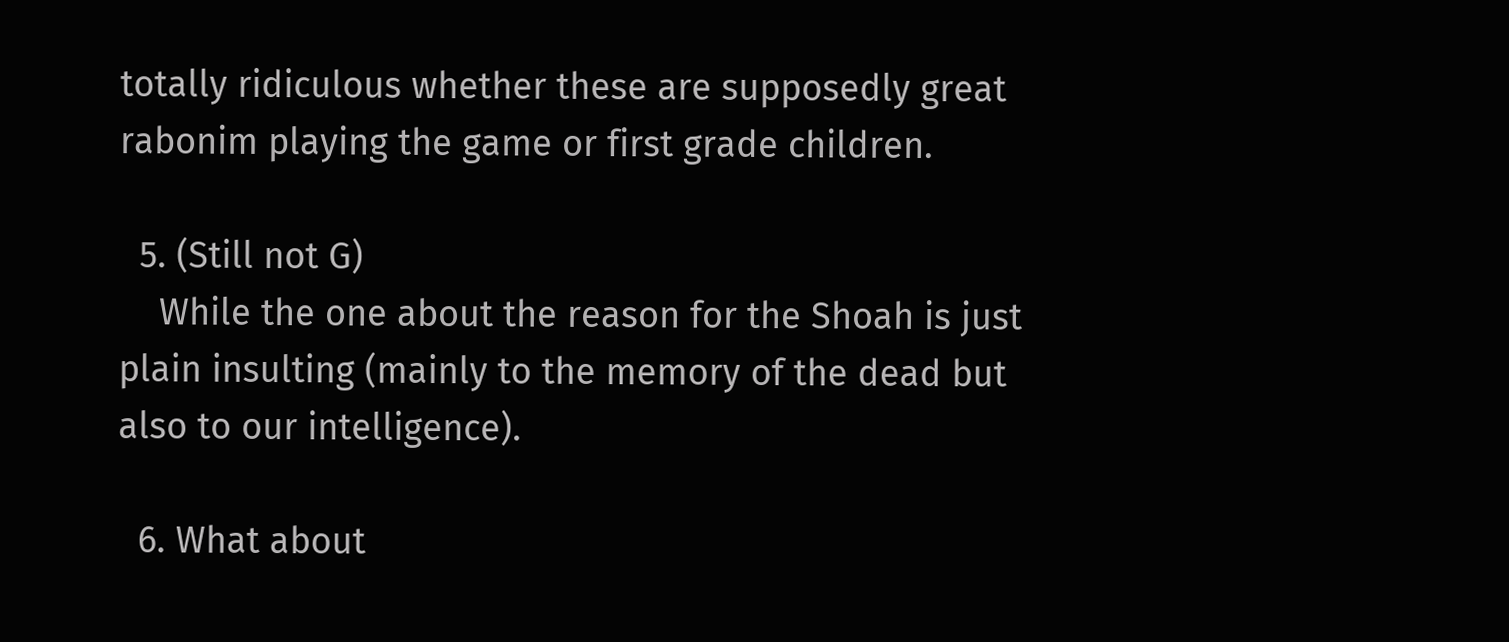totally ridiculous whether these are supposedly great rabonim playing the game or first grade children.

  5. (Still not G)
    While the one about the reason for the Shoah is just plain insulting (mainly to the memory of the dead but also to our intelligence).

  6. What about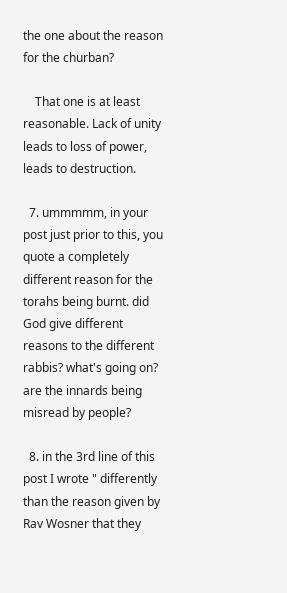the one about the reason for the churban?

    That one is at least reasonable. Lack of unity leads to loss of power, leads to destruction.

  7. ummmmm, in your post just prior to this, you quote a completely different reason for the torahs being burnt. did God give different reasons to the different rabbis? what's going on? are the innards being misread by people?

  8. in the 3rd line of this post I wrote " differently than the reason given by Rav Wosner that they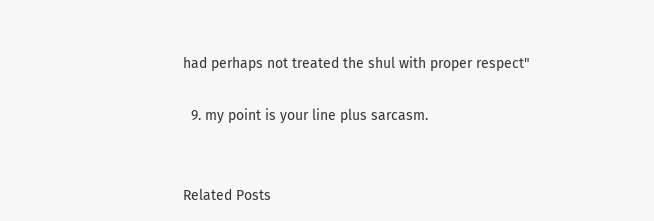had perhaps not treated the shul with proper respect"

  9. my point is your line plus sarcasm.


Related Posts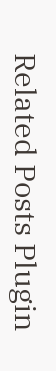Related Posts Plugin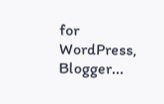for WordPress, Blogger...